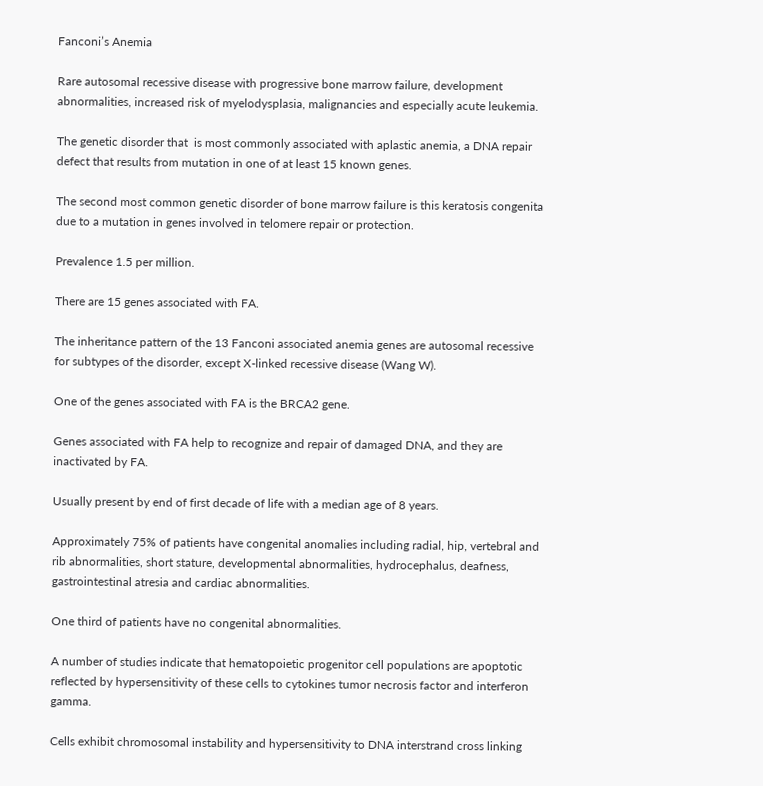Fanconi’s Anemia

Rare autosomal recessive disease with progressive bone marrow failure, development abnormalities, increased risk of myelodysplasia, malignancies and especially acute leukemia.

The genetic disorder that  is most commonly associated with aplastic anemia, a DNA repair defect that results from mutation in one of at least 15 known genes.

The second most common genetic disorder of bone marrow failure is this keratosis congenita due to a mutation in genes involved in telomere repair or protection.

Prevalence 1.5 per million.

There are 15 genes associated with FA.

The inheritance pattern of the 13 Fanconi associated anemia genes are autosomal recessive for subtypes of the disorder, except X-linked recessive disease (Wang W).

One of the genes associated with FA is the BRCA2 gene.

Genes associated with FA help to recognize and repair of damaged DNA, and they are inactivated by FA.

Usually present by end of first decade of life with a median age of 8 years.

Approximately 75% of patients have congenital anomalies including radial, hip, vertebral and rib abnormalities, short stature, developmental abnormalities, hydrocephalus, deafness, gastrointestinal atresia and cardiac abnormalities.

One third of patients have no congenital abnormalities.

A number of studies indicate that hematopoietic progenitor cell populations are apoptotic reflected by hypersensitivity of these cells to cytokines tumor necrosis factor and interferon gamma.

Cells exhibit chromosomal instability and hypersensitivity to DNA interstrand cross linking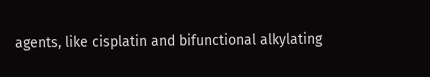agents, like cisplatin and bifunctional alkylating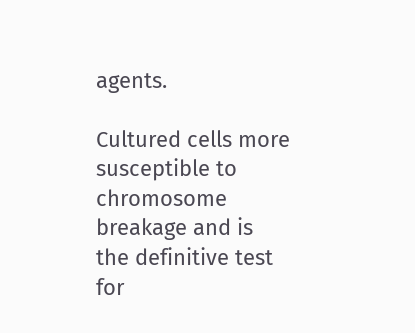agents.

Cultured cells more susceptible to chromosome breakage and is the definitive test for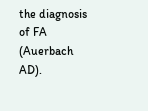the diagnosis of FA (Auerbach AD).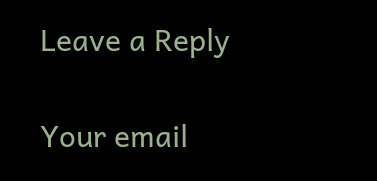Leave a Reply

Your email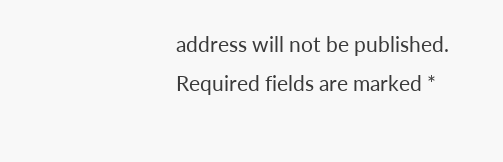address will not be published. Required fields are marked *